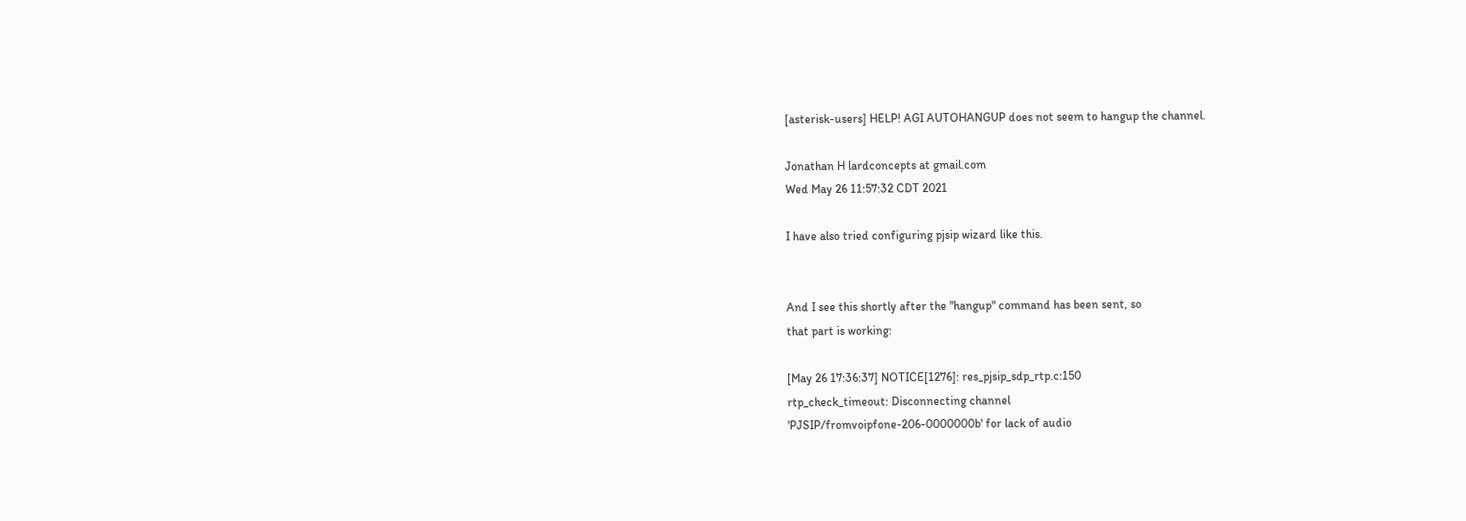[asterisk-users] HELP! AGI AUTOHANGUP does not seem to hangup the channel.

Jonathan H lardconcepts at gmail.com
Wed May 26 11:57:32 CDT 2021

I have also tried configuring pjsip wizard like this.


And I see this shortly after the "hangup" command has been sent, so
that part is working:

[May 26 17:36:37] NOTICE[1276]: res_pjsip_sdp_rtp.c:150
rtp_check_timeout: Disconnecting channel
'PJSIP/fromvoipfone-206-0000000b' for lack of audio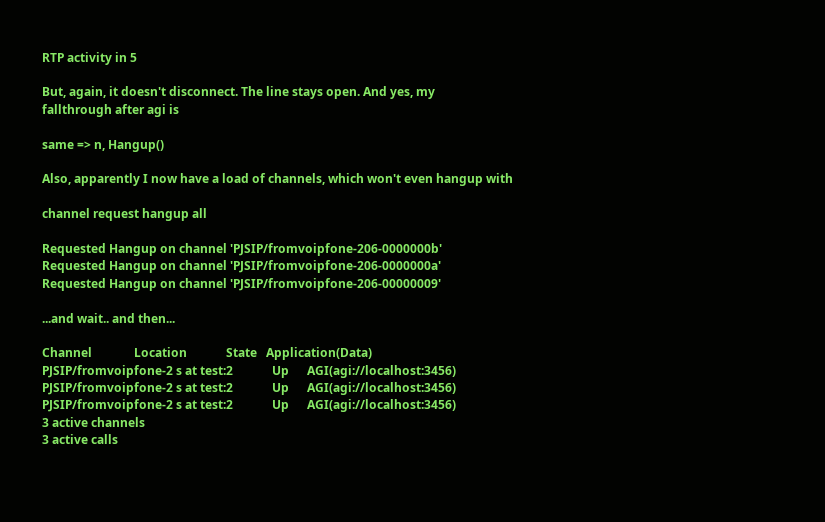RTP activity in 5

But, again, it doesn't disconnect. The line stays open. And yes, my
fallthrough after agi is

same => n, Hangup()

Also, apparently I now have a load of channels, which won't even hangup with

channel request hangup all

Requested Hangup on channel 'PJSIP/fromvoipfone-206-0000000b'
Requested Hangup on channel 'PJSIP/fromvoipfone-206-0000000a'
Requested Hangup on channel 'PJSIP/fromvoipfone-206-00000009'

...and wait.. and then...

Channel              Location             State   Application(Data)
PJSIP/fromvoipfone-2 s at test:2             Up      AGI(agi://localhost:3456)
PJSIP/fromvoipfone-2 s at test:2             Up      AGI(agi://localhost:3456)
PJSIP/fromvoipfone-2 s at test:2             Up      AGI(agi://localhost:3456)
3 active channels
3 active calls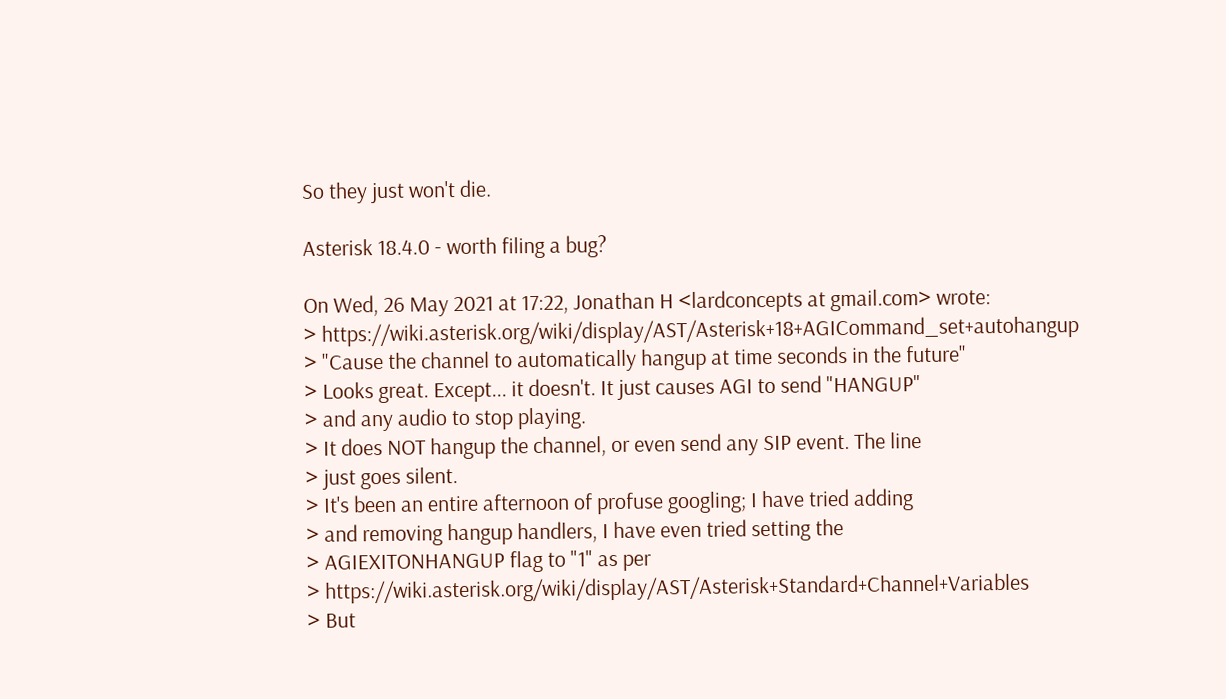So they just won't die.

Asterisk 18.4.0 - worth filing a bug?

On Wed, 26 May 2021 at 17:22, Jonathan H <lardconcepts at gmail.com> wrote:
> https://wiki.asterisk.org/wiki/display/AST/Asterisk+18+AGICommand_set+autohangup
> "Cause the channel to automatically hangup at time seconds in the future"
> Looks great. Except... it doesn't. It just causes AGI to send "HANGUP"
> and any audio to stop playing.
> It does NOT hangup the channel, or even send any SIP event. The line
> just goes silent.
> It's been an entire afternoon of profuse googling; I have tried adding
> and removing hangup handlers, I have even tried setting the
> AGIEXITONHANGUP flag to "1" as per
> https://wiki.asterisk.org/wiki/display/AST/Asterisk+Standard+Channel+Variables
> But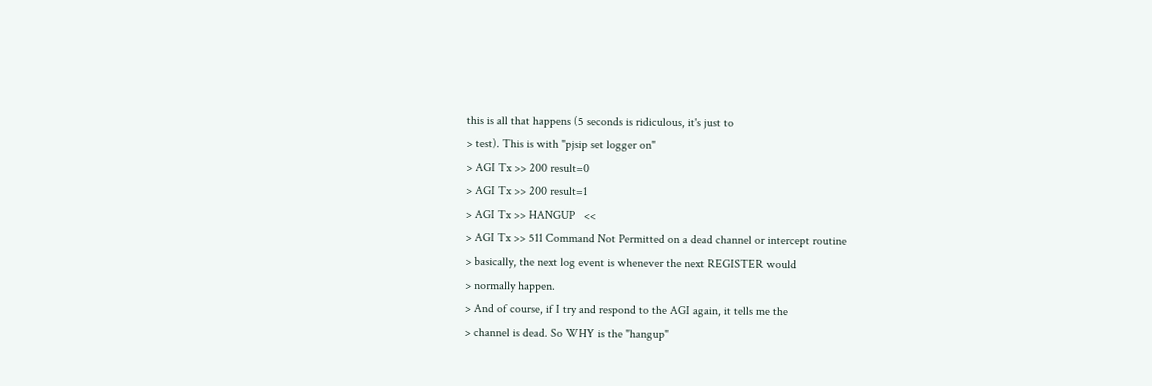this is all that happens (5 seconds is ridiculous, it's just to
> test). This is with "pjsip set logger on"
> AGI Tx >> 200 result=0
> AGI Tx >> 200 result=1
> AGI Tx >> HANGUP   <<
> AGI Tx >> 511 Command Not Permitted on a dead channel or intercept routine
> basically, the next log event is whenever the next REGISTER would
> normally happen.
> And of course, if I try and respond to the AGI again, it tells me the
> channel is dead. So WHY is the "hangup"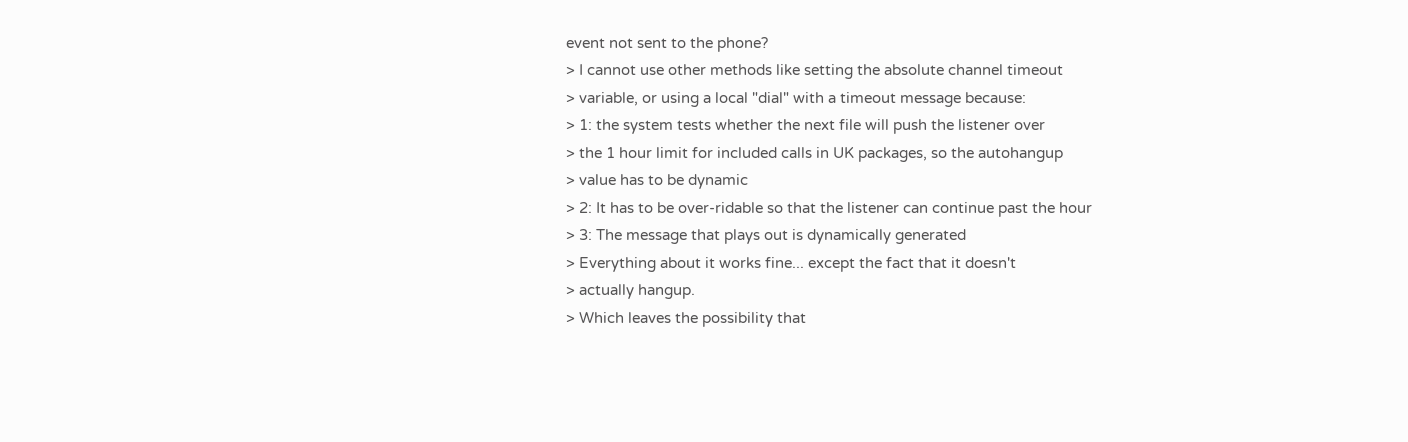event not sent to the phone?
> I cannot use other methods like setting the absolute channel timeout
> variable, or using a local "dial" with a timeout message because:
> 1: the system tests whether the next file will push the listener over
> the 1 hour limit for included calls in UK packages, so the autohangup
> value has to be dynamic
> 2: It has to be over-ridable so that the listener can continue past the hour
> 3: The message that plays out is dynamically generated
> Everything about it works fine... except the fact that it doesn't
> actually hangup.
> Which leaves the possibility that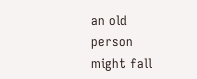an old person might fall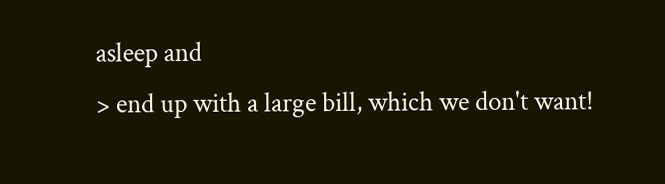asleep and
> end up with a large bill, which we don't want!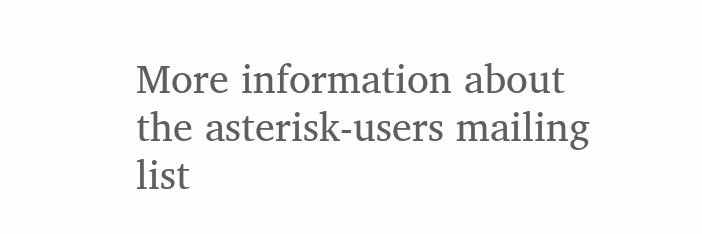More information about the asterisk-users mailing list